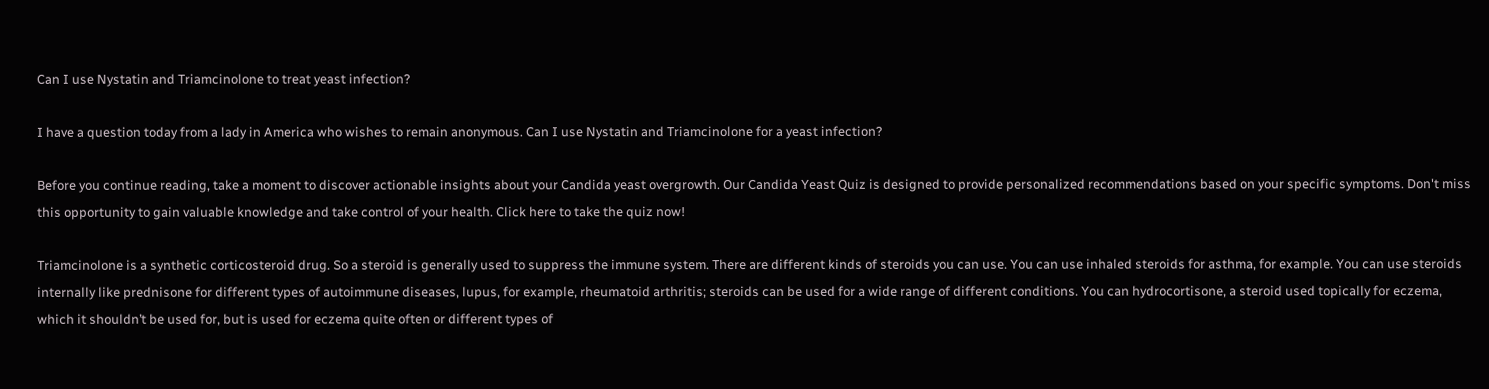Can I use Nystatin and Triamcinolone to treat yeast infection?

I have a question today from a lady in America who wishes to remain anonymous. Can I use Nystatin and Triamcinolone for a yeast infection?

Before you continue reading, take a moment to discover actionable insights about your Candida yeast overgrowth. Our Candida Yeast Quiz is designed to provide personalized recommendations based on your specific symptoms. Don't miss this opportunity to gain valuable knowledge and take control of your health. Click here to take the quiz now!

Triamcinolone is a synthetic corticosteroid drug. So a steroid is generally used to suppress the immune system. There are different kinds of steroids you can use. You can use inhaled steroids for asthma, for example. You can use steroids internally like prednisone for different types of autoimmune diseases, lupus, for example, rheumatoid arthritis; steroids can be used for a wide range of different conditions. You can hydrocortisone, a steroid used topically for eczema, which it shouldn’t be used for, but is used for eczema quite often or different types of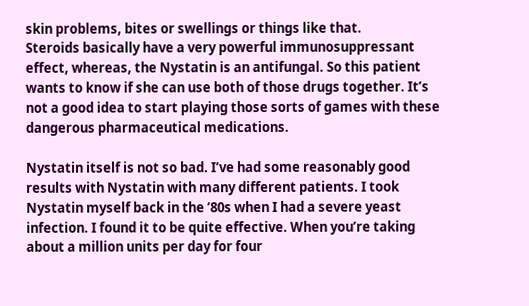skin problems, bites or swellings or things like that.
Steroids basically have a very powerful immunosuppressant effect, whereas, the Nystatin is an antifungal. So this patient wants to know if she can use both of those drugs together. It’s not a good idea to start playing those sorts of games with these dangerous pharmaceutical medications.

Nystatin itself is not so bad. I’ve had some reasonably good results with Nystatin with many different patients. I took Nystatin myself back in the ‘80s when I had a severe yeast infection. I found it to be quite effective. When you’re taking about a million units per day for four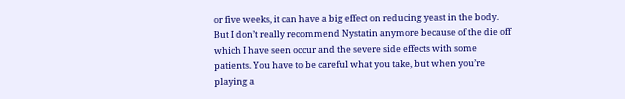or five weeks, it can have a big effect on reducing yeast in the body. But I don’t really recommend Nystatin anymore because of the die off which I have seen occur and the severe side effects with some patients. You have to be careful what you take, but when you’re playing a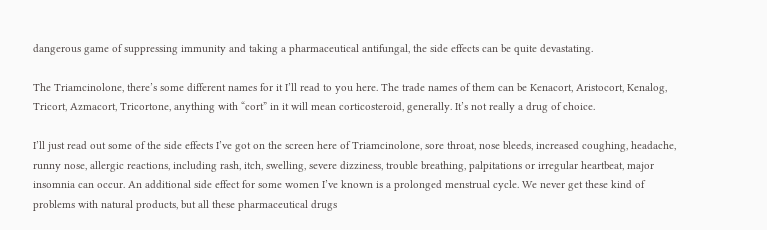dangerous game of suppressing immunity and taking a pharmaceutical antifungal, the side effects can be quite devastating.

The Triamcinolone, there’s some different names for it I’ll read to you here. The trade names of them can be Kenacort, Aristocort, Kenalog, Tricort, Azmacort, Tricortone, anything with “cort” in it will mean corticosteroid, generally. It’s not really a drug of choice.

I’ll just read out some of the side effects I’ve got on the screen here of Triamcinolone, sore throat, nose bleeds, increased coughing, headache, runny nose, allergic reactions, including rash, itch, swelling, severe dizziness, trouble breathing, palpitations or irregular heartbeat, major insomnia can occur. An additional side effect for some women I’ve known is a prolonged menstrual cycle. We never get these kind of problems with natural products, but all these pharmaceutical drugs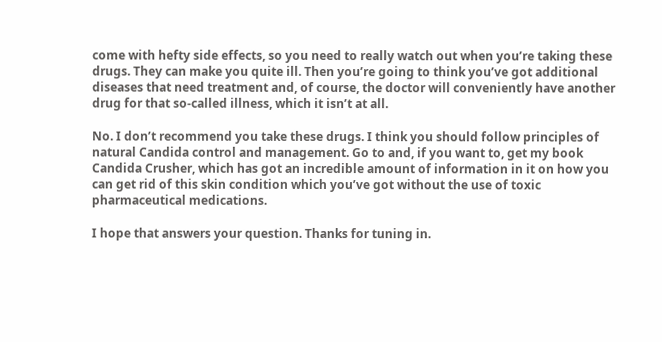come with hefty side effects, so you need to really watch out when you’re taking these drugs. They can make you quite ill. Then you’re going to think you’ve got additional diseases that need treatment and, of course, the doctor will conveniently have another drug for that so-called illness, which it isn’t at all.

No. I don’t recommend you take these drugs. I think you should follow principles of natural Candida control and management. Go to and, if you want to, get my book Candida Crusher, which has got an incredible amount of information in it on how you can get rid of this skin condition which you’ve got without the use of toxic pharmaceutical medications.

I hope that answers your question. Thanks for tuning in.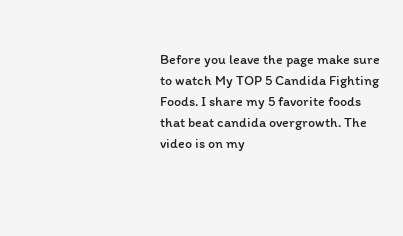Before you leave the page make sure to watch My TOP 5 Candida Fighting Foods. I share my 5 favorite foods that beat candida overgrowth. The video is on my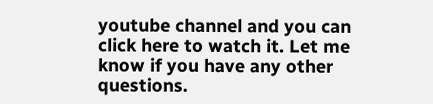youtube channel and you can click here to watch it. Let me know if you have any other questions.